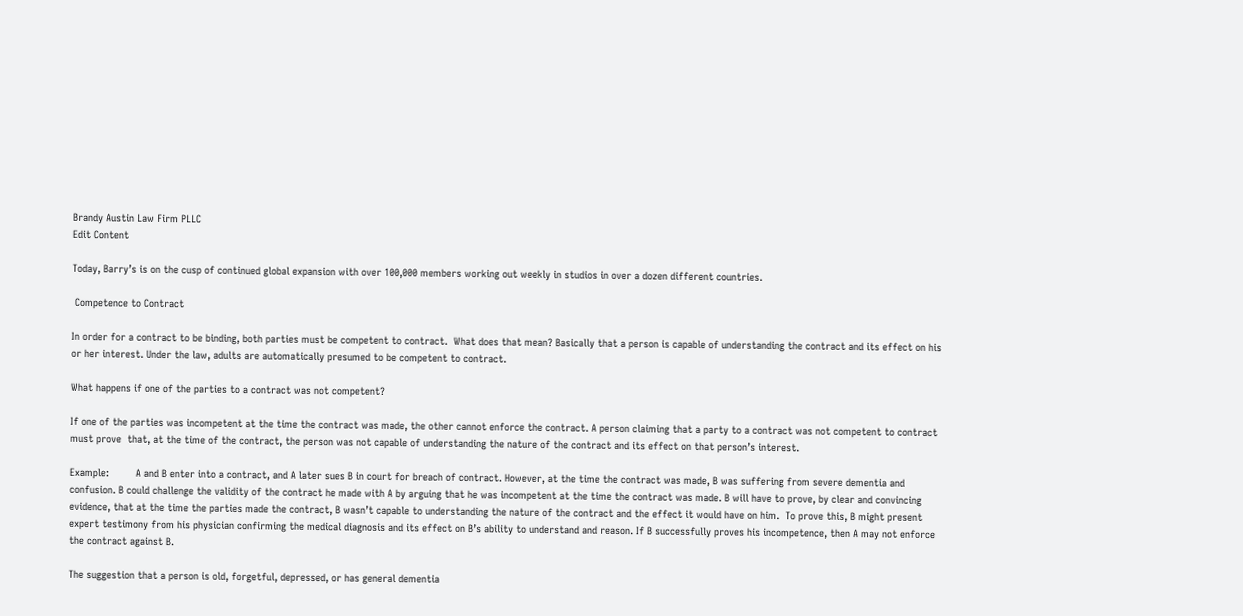Brandy Austin Law Firm PLLC
Edit Content

Today, Barry’s is on the cusp of continued global expansion with over 100,000 members working out weekly in studios in over a dozen different countries.

 Competence to Contract

In order for a contract to be binding, both parties must be competent to contract.  What does that mean? Basically that a person is capable of understanding the contract and its effect on his or her interest. Under the law, adults are automatically presumed to be competent to contract.

What happens if one of the parties to a contract was not competent?

If one of the parties was incompetent at the time the contract was made, the other cannot enforce the contract. A person claiming that a party to a contract was not competent to contract must prove  that, at the time of the contract, the person was not capable of understanding the nature of the contract and its effect on that person’s interest.

Example:         A and B enter into a contract, and A later sues B in court for breach of contract. However, at the time the contract was made, B was suffering from severe dementia and confusion. B could challenge the validity of the contract he made with A by arguing that he was incompetent at the time the contract was made. B will have to prove, by clear and convincing evidence, that at the time the parties made the contract, B wasn’t capable to understanding the nature of the contract and the effect it would have on him.  To prove this, B might present expert testimony from his physician confirming the medical diagnosis and its effect on B’s ability to understand and reason. If B successfully proves his incompetence, then A may not enforce the contract against B.

The suggestion that a person is old, forgetful, depressed, or has general dementia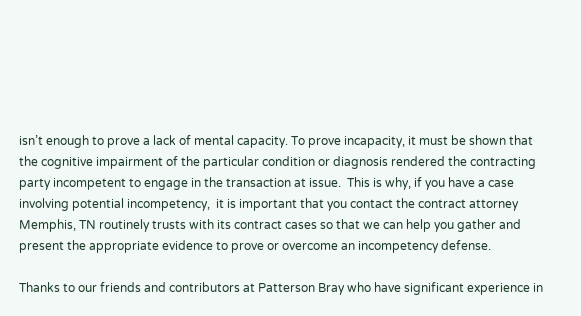isn’t enough to prove a lack of mental capacity. To prove incapacity, it must be shown that the cognitive impairment of the particular condition or diagnosis rendered the contracting party incompetent to engage in the transaction at issue.  This is why, if you have a case involving potential incompetency,  it is important that you contact the contract attorney Memphis, TN routinely trusts with its contract cases so that we can help you gather and present the appropriate evidence to prove or overcome an incompetency defense.

Thanks to our friends and contributors at Patterson Bray who have significant experience in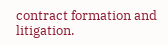contract formation and litigation.